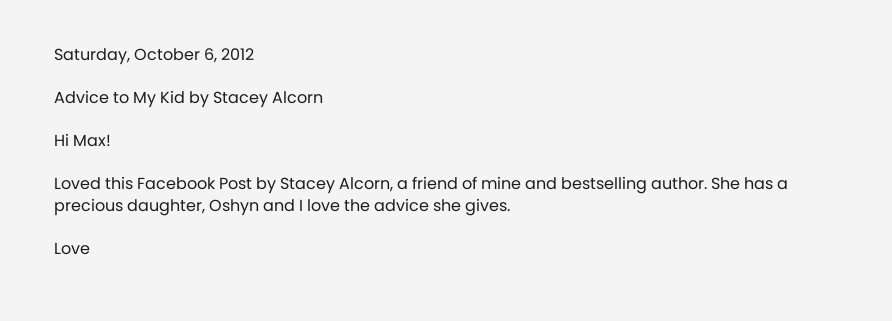Saturday, October 6, 2012

Advice to My Kid by Stacey Alcorn

Hi Max!

Loved this Facebook Post by Stacey Alcorn, a friend of mine and bestselling author. She has a precious daughter, Oshyn and I love the advice she gives.

Love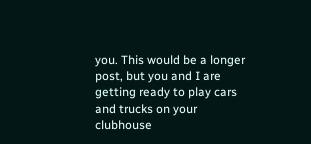you. This would be a longer post, but you and I are getting ready to play cars and trucks on your clubhouse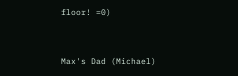floor! =0)


Max's Dad (Michael)